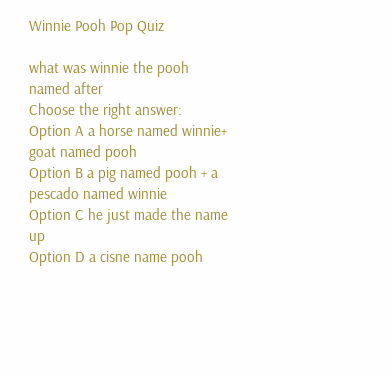Winnie Pooh Pop Quiz

what was winnie the pooh named after
Choose the right answer:
Option A a horse named winnie+ goat named pooh
Option B a pig named pooh + a pescado named winnie
Option C he just made the name up
Option D a cisne name pooh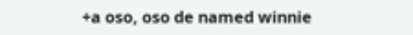+a oso, oso de named winnie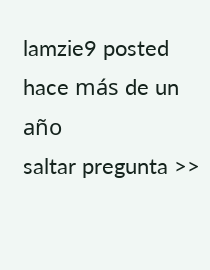lamzie9 posted hace más de un año
saltar pregunta >>